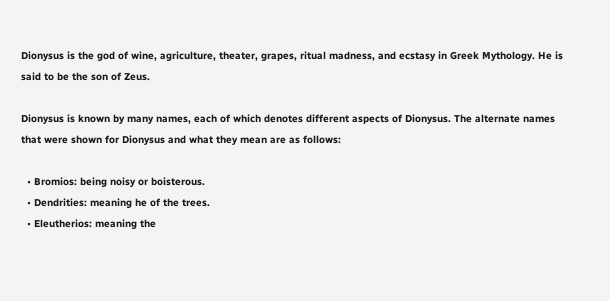Dionysus is the god of wine, agriculture, theater, grapes, ritual madness, and ecstasy in Greek Mythology. He is said to be the son of Zeus.

Dionysus is known by many names, each of which denotes different aspects of Dionysus. The alternate names that were shown for Dionysus and what they mean are as follows:

  • Bromios: being noisy or boisterous.
  • Dendrities: meaning he of the trees.
  • Eleutherios: meaning the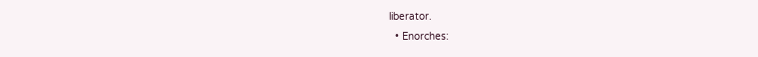liberator.
  • Enorches: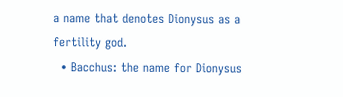a name that denotes Dionysus as a fertility god.
  • Bacchus: the name for Dionysus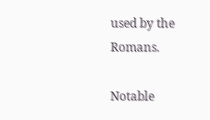used by the Romans.

Notable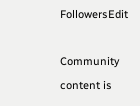FollowersEdit

Community content is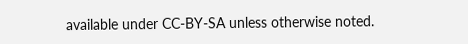available under CC-BY-SA unless otherwise noted.